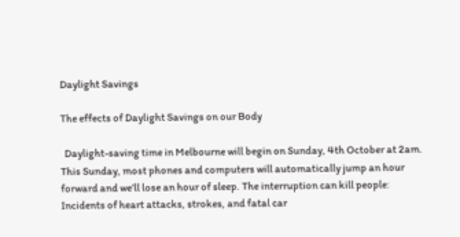Daylight Savings

The effects of Daylight Savings on our Body

  Daylight-saving time in Melbourne will begin on Sunday, 4th October at 2am. This Sunday, most phones and computers will automatically jump an hour forward and we’ll lose an hour of sleep. The interruption can kill people: Incidents of heart attacks, strokes, and fatal car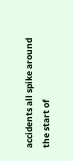accidents all spike around the start of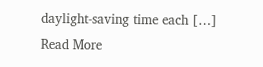daylight-saving time each […]
Read More